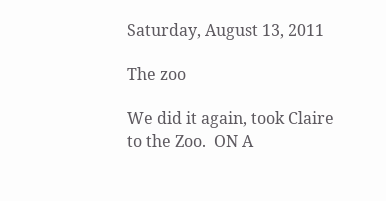Saturday, August 13, 2011

The zoo

We did it again, took Claire to the Zoo.  ON A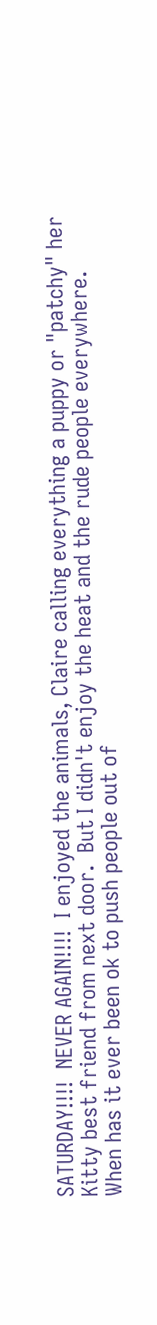SATURDAY!!!!  NEVER AGAIN!!!!  I enjoyed the animals, Claire calling everything a puppy or "patchy" her Kitty best friend from next door.  But I didn't enjoy the heat and the rude people everywhere.  When has it ever been ok to push people out of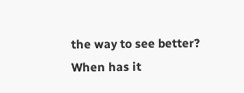the way to see better?  When has it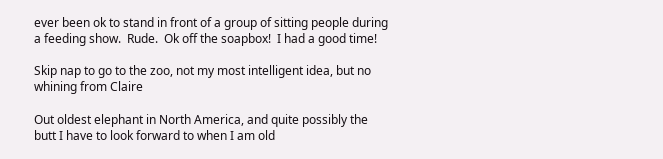ever been ok to stand in front of a group of sitting people during a feeding show.  Rude.  Ok off the soapbox!  I had a good time!

Skip nap to go to the zoo, not my most intelligent idea, but no whining from Claire

Out oldest elephant in North America, and quite possibly the butt I have to look forward to when I am old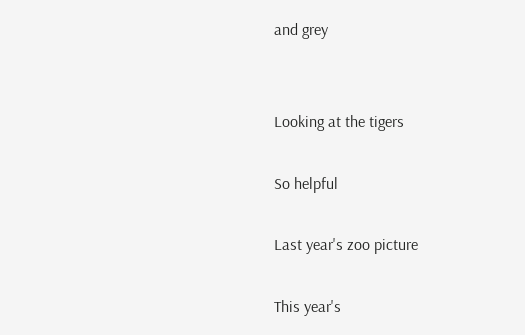and grey


Looking at the tigers

So helpful

Last year's zoo picture

This year's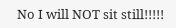No I will NOT sit still!!!!!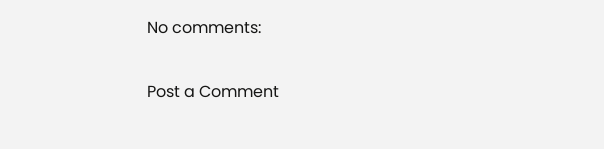No comments:

Post a Comment